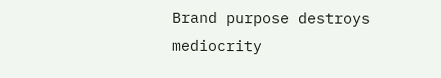Brand purpose destroys mediocrity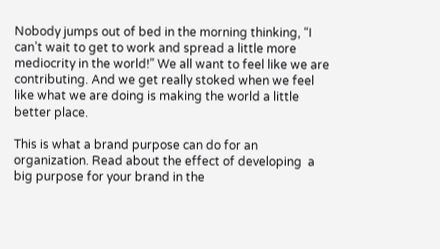Nobody jumps out of bed in the morning thinking, “I can’t wait to get to work and spread a little more mediocrity in the world!” We all want to feel like we are contributing. And we get really stoked when we feel like what we are doing is making the world a little better place.

This is what a brand purpose can do for an organization. Read about the effect of developing  a big purpose for your brand in the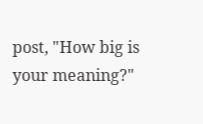post, "How big is your meaning?"